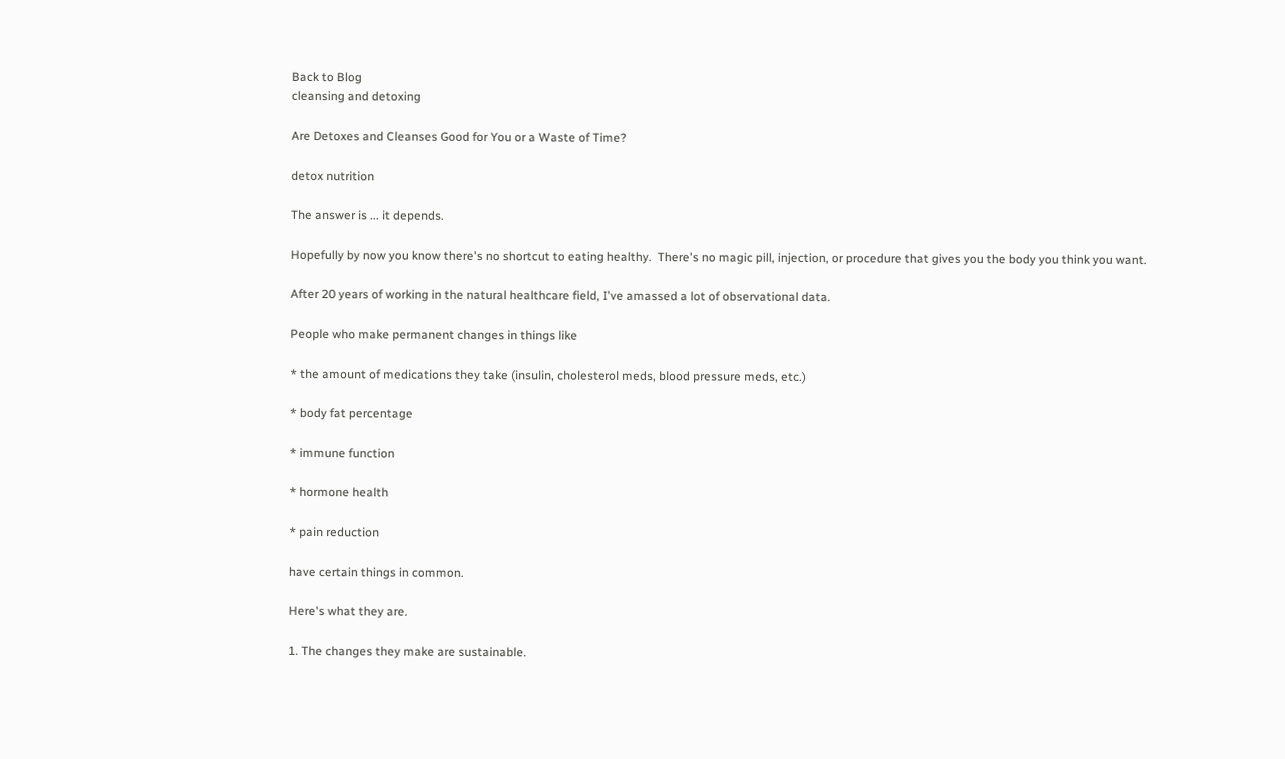Back to Blog
cleansing and detoxing

Are Detoxes and Cleanses Good for You or a Waste of Time?

detox nutrition

The answer is ... it depends.

Hopefully by now you know there's no shortcut to eating healthy.  There's no magic pill, injection, or procedure that gives you the body you think you want.

After 20 years of working in the natural healthcare field, I've amassed a lot of observational data.

People who make permanent changes in things like

* the amount of medications they take (insulin, cholesterol meds, blood pressure meds, etc.)

* body fat percentage

* immune function

* hormone health

* pain reduction

have certain things in common.

Here's what they are.

1. The changes they make are sustainable.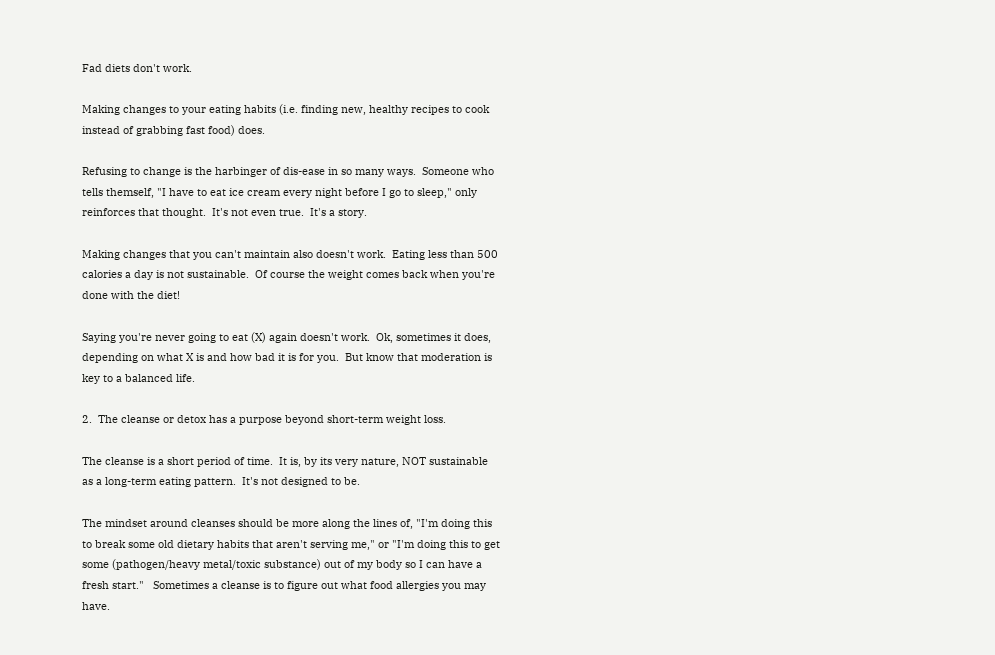Fad diets don't work.

Making changes to your eating habits (i.e. finding new, healthy recipes to cook instead of grabbing fast food) does.

Refusing to change is the harbinger of dis-ease in so many ways.  Someone who tells themself, "I have to eat ice cream every night before I go to sleep," only reinforces that thought.  It's not even true.  It's a story.

Making changes that you can't maintain also doesn't work.  Eating less than 500 calories a day is not sustainable.  Of course the weight comes back when you're done with the diet!

Saying you're never going to eat (X) again doesn't work.  Ok, sometimes it does, depending on what X is and how bad it is for you.  But know that moderation is key to a balanced life.

2.  The cleanse or detox has a purpose beyond short-term weight loss.

The cleanse is a short period of time.  It is, by its very nature, NOT sustainable as a long-term eating pattern.  It's not designed to be.

The mindset around cleanses should be more along the lines of, "I'm doing this to break some old dietary habits that aren't serving me," or "I'm doing this to get some (pathogen/heavy metal/toxic substance) out of my body so I can have a fresh start."   Sometimes a cleanse is to figure out what food allergies you may have.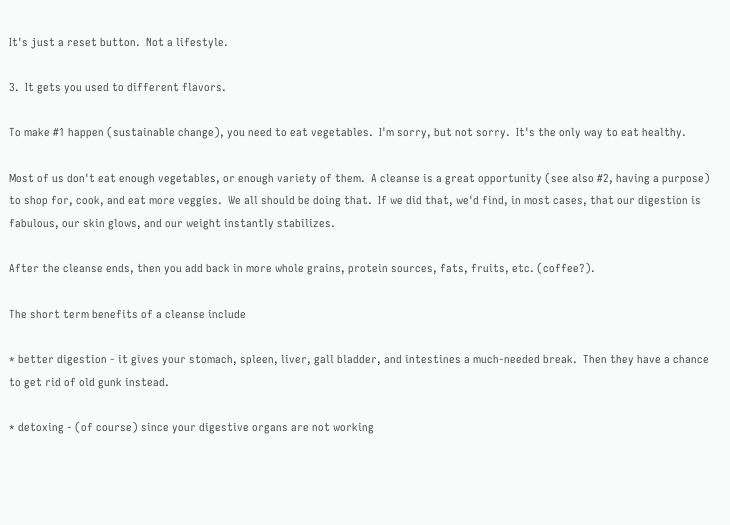It's just a reset button.  Not a lifestyle.

3.  It gets you used to different flavors.

To make #1 happen (sustainable change), you need to eat vegetables.  I'm sorry, but not sorry.  It's the only way to eat healthy.

Most of us don't eat enough vegetables, or enough variety of them.  A cleanse is a great opportunity (see also #2, having a purpose) to shop for, cook, and eat more veggies.  We all should be doing that.  If we did that, we'd find, in most cases, that our digestion is fabulous, our skin glows, and our weight instantly stabilizes.

After the cleanse ends, then you add back in more whole grains, protein sources, fats, fruits, etc. (coffee?).

The short term benefits of a cleanse include

* better digestion - it gives your stomach, spleen, liver, gall bladder, and intestines a much-needed break.  Then they have a chance to get rid of old gunk instead.

* detoxing - (of course) since your digestive organs are not working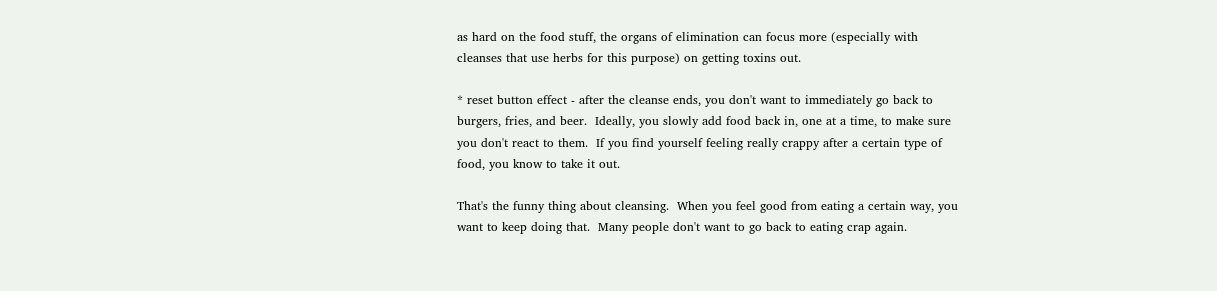as hard on the food stuff, the organs of elimination can focus more (especially with cleanses that use herbs for this purpose) on getting toxins out.

* reset button effect - after the cleanse ends, you don't want to immediately go back to burgers, fries, and beer.  Ideally, you slowly add food back in, one at a time, to make sure you don't react to them.  If you find yourself feeling really crappy after a certain type of food, you know to take it out.

That's the funny thing about cleansing.  When you feel good from eating a certain way, you want to keep doing that.  Many people don't want to go back to eating crap again.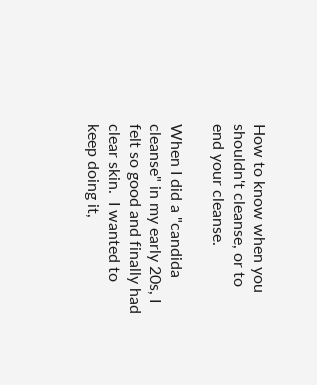How to know when you shouldn't cleanse, or to end your cleanse.

When I did a "candida cleanse" in my early 20s, I felt so good and finally had clear skin.  I wanted to keep doing it,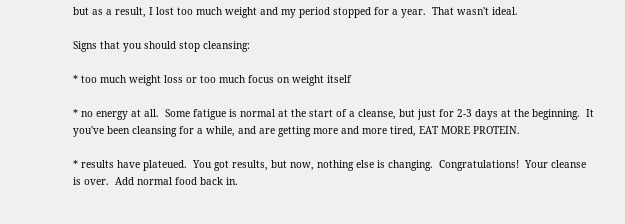but as a result, I lost too much weight and my period stopped for a year.  That wasn't ideal.

Signs that you should stop cleansing:

* too much weight loss or too much focus on weight itself

* no energy at all.  Some fatigue is normal at the start of a cleanse, but just for 2-3 days at the beginning.  It you've been cleansing for a while, and are getting more and more tired, EAT MORE PROTEIN.

* results have plateued.  You got results, but now, nothing else is changing.  Congratulations!  Your cleanse is over.  Add normal food back in.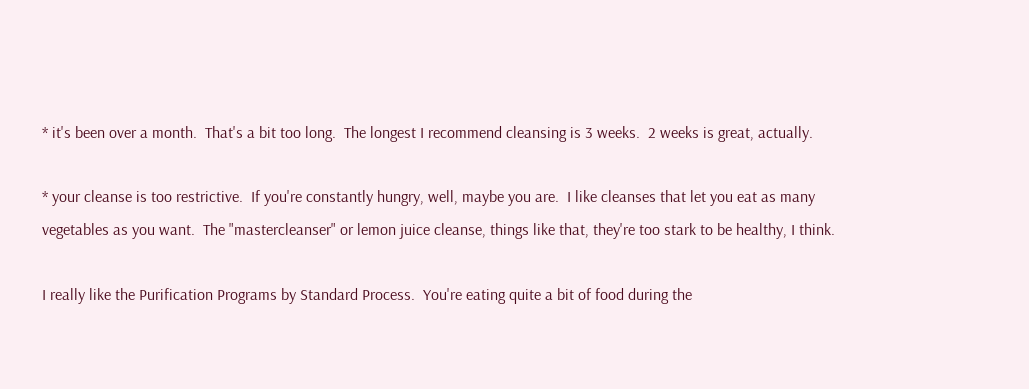* it's been over a month.  That's a bit too long.  The longest I recommend cleansing is 3 weeks.  2 weeks is great, actually.

* your cleanse is too restrictive.  If you're constantly hungry, well, maybe you are.  I like cleanses that let you eat as many vegetables as you want.  The "mastercleanser" or lemon juice cleanse, things like that, they're too stark to be healthy, I think.

I really like the Purification Programs by Standard Process.  You're eating quite a bit of food during the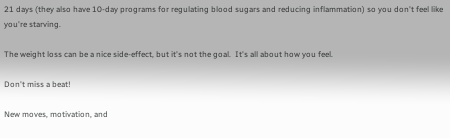21 days (they also have 10-day programs for regulating blood sugars and reducing inflammation) so you don't feel like you're starving.

The weight loss can be a nice side-effect, but it's not the goal.  It's all about how you feel.

Don't miss a beat!

New moves, motivation, and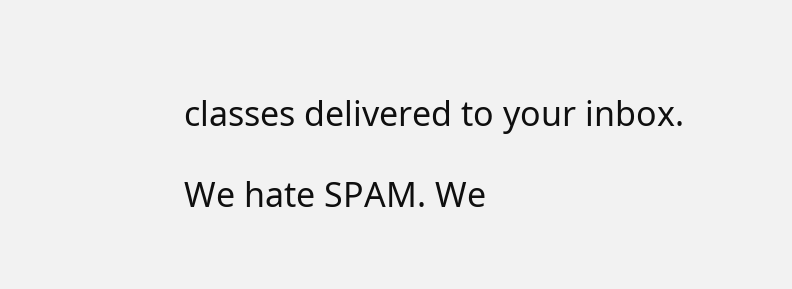classes delivered to your inbox.

We hate SPAM. We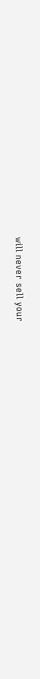will never sell your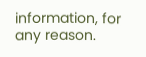information, for any reason.